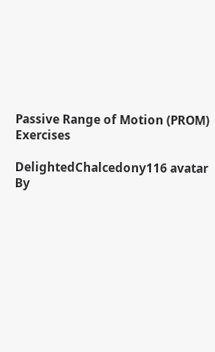Passive Range of Motion (PROM) Exercises

DelightedChalcedony116 avatar
By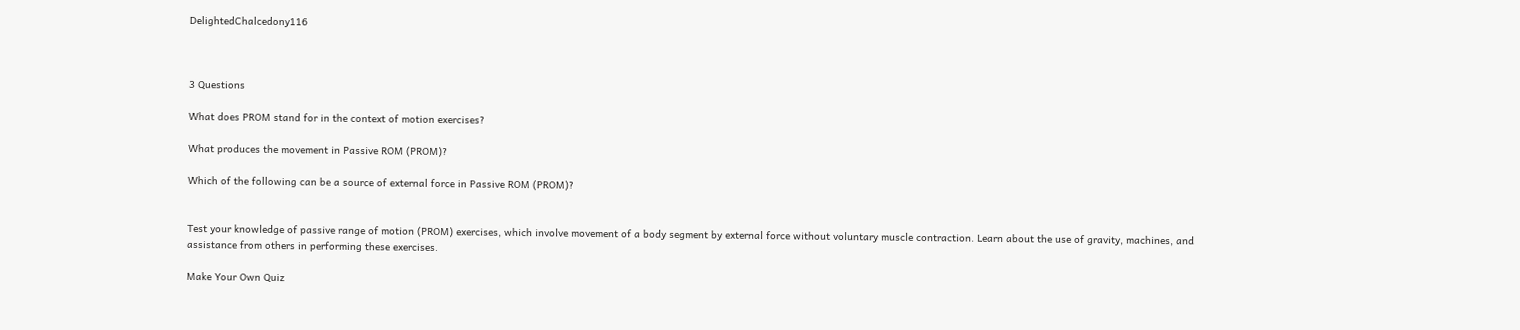DelightedChalcedony116



3 Questions

What does PROM stand for in the context of motion exercises?

What produces the movement in Passive ROM (PROM)?

Which of the following can be a source of external force in Passive ROM (PROM)?


Test your knowledge of passive range of motion (PROM) exercises, which involve movement of a body segment by external force without voluntary muscle contraction. Learn about the use of gravity, machines, and assistance from others in performing these exercises.

Make Your Own Quiz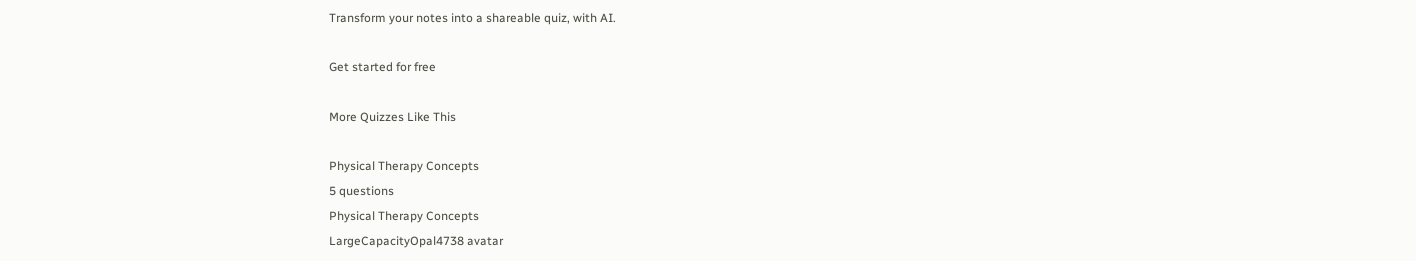Transform your notes into a shareable quiz, with AI.

Get started for free

More Quizzes Like This

Physical Therapy Concepts
5 questions
Physical Therapy Concepts
LargeCapacityOpal4738 avatar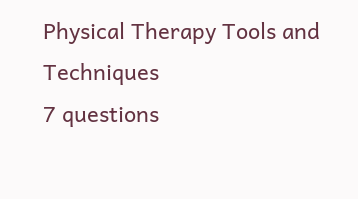Physical Therapy Tools and Techniques
7 questions